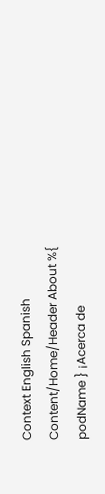Context English Spanish
Content/Home/Header About %{ podName } ¡Acerca de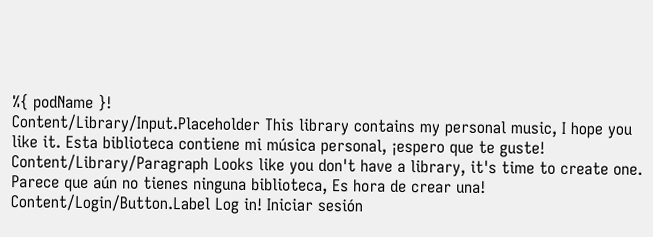%{ podName }!
Content/Library/Input.Placeholder This library contains my personal music, I hope you like it. Esta biblioteca contiene mi música personal, ¡espero que te guste!
Content/Library/Paragraph Looks like you don't have a library, it's time to create one. Parece que aún no tienes ninguna biblioteca, Es hora de crear una!
Content/Login/Button.Label Log in! Iniciar sesión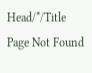Head/*/Title Page Not Found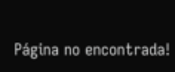Página no encontrada!